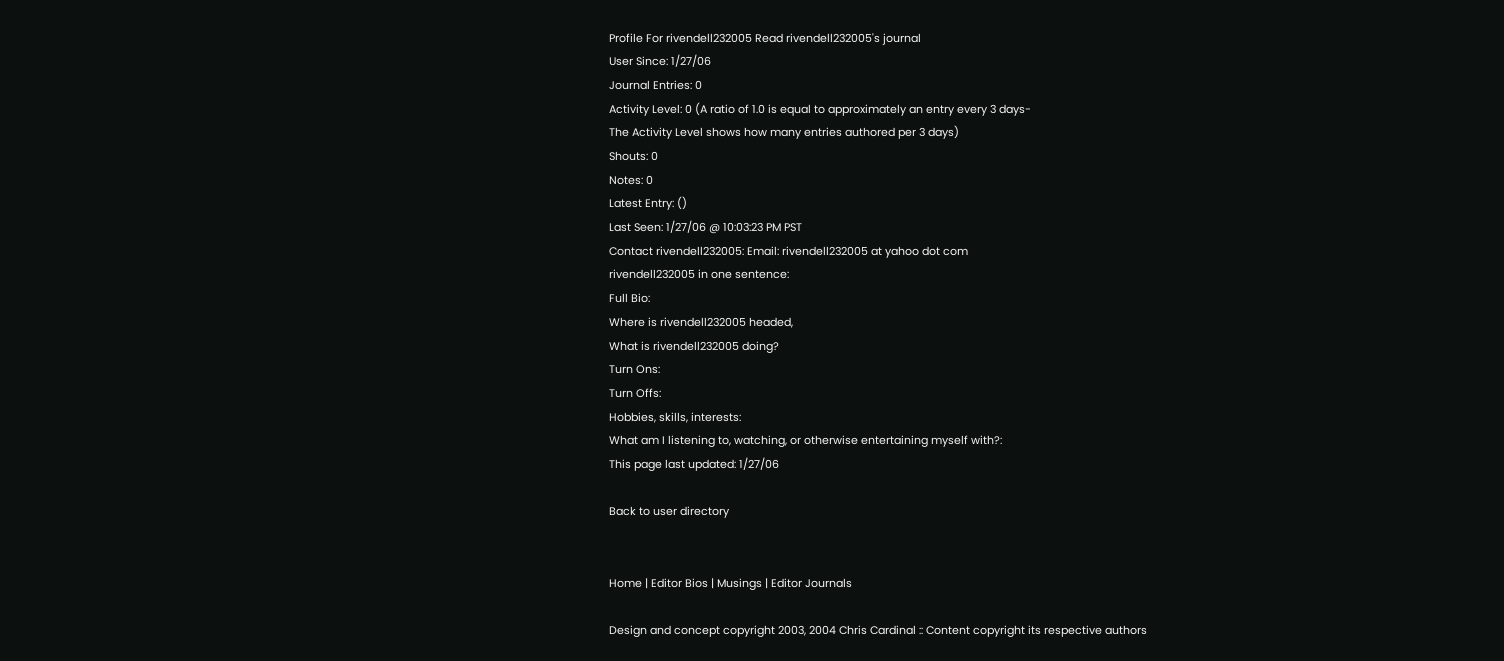Profile For rivendell232005 Read rivendell232005's journal
User Since: 1/27/06
Journal Entries: 0
Activity Level: 0 (A ratio of 1.0 is equal to approximately an entry every 3 days-
The Activity Level shows how many entries authored per 3 days)
Shouts: 0
Notes: 0
Latest Entry: ()
Last Seen: 1/27/06 @ 10:03:23 PM PST
Contact rivendell232005: Email: rivendell232005 at yahoo dot com
rivendell232005 in one sentence:
Full Bio:
Where is rivendell232005 headed,
What is rivendell232005 doing?
Turn Ons:
Turn Offs:
Hobbies, skills, interests:
What am I listening to, watching, or otherwise entertaining myself with?:
This page last updated: 1/27/06

Back to user directory


Home | Editor Bios | Musings | Editor Journals

Design and concept copyright 2003, 2004 Chris Cardinal :: Content copyright its respective authors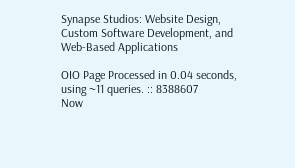Synapse Studios: Website Design, Custom Software Development, and Web-Based Applications

OIO Page Processed in 0.04 seconds, using ~11 queries. :: 8388607
Now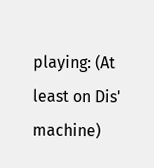playing: (At least on Dis' machine)